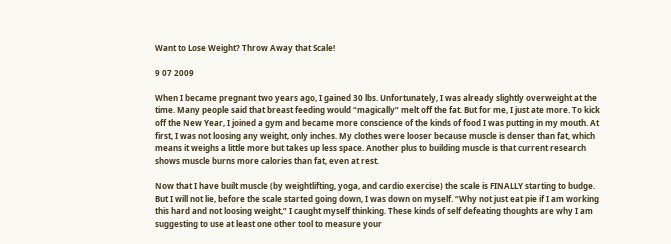Want to Lose Weight? Throw Away that Scale!

9 07 2009

When I became pregnant two years ago, I gained 30 lbs. Unfortunately, I was already slightly overweight at the time. Many people said that breast feeding would “magically” melt off the fat. But for me, I just ate more. To kick off the New Year, I joined a gym and became more conscience of the kinds of food I was putting in my mouth. At first, I was not loosing any weight, only inches. My clothes were looser because muscle is denser than fat, which means it weighs a little more but takes up less space. Another plus to building muscle is that current research shows muscle burns more calories than fat, even at rest.

Now that I have built muscle (by weightlifting, yoga, and cardio exercise) the scale is FINALLY starting to budge. But I will not lie, before the scale started going down, I was down on myself. “Why not just eat pie if I am working this hard and not loosing weight,” I caught myself thinking. These kinds of self defeating thoughts are why I am suggesting to use at least one other tool to measure your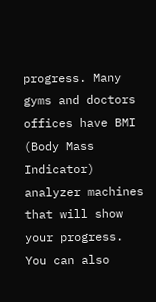progress. Many gyms and doctors offices have BMI (Body Mass Indicator) analyzer machines that will show your progress. You can also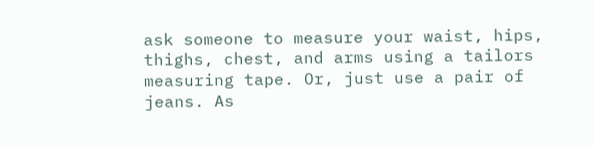ask someone to measure your waist, hips, thighs, chest, and arms using a tailors measuring tape. Or, just use a pair of jeans. As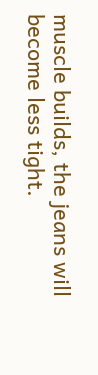muscle builds, the jeans will become less tight.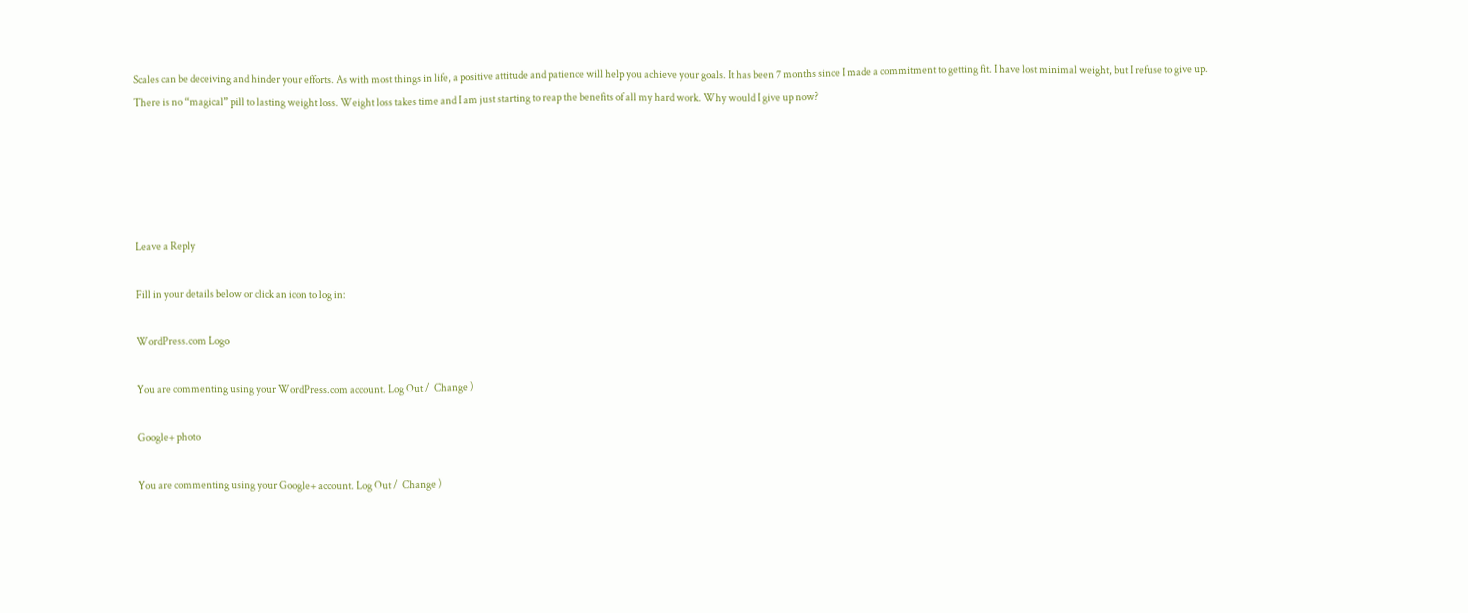Scales can be deceiving and hinder your efforts. As with most things in life, a positive attitude and patience will help you achieve your goals. It has been 7 months since I made a commitment to getting fit. I have lost minimal weight, but I refuse to give up. There is no “magical” pill to lasting weight loss. Weight loss takes time and I am just starting to reap the benefits of all my hard work. Why would I give up now?





Leave a Reply

Fill in your details below or click an icon to log in:

WordPress.com Logo

You are commenting using your WordPress.com account. Log Out /  Change )

Google+ photo

You are commenting using your Google+ account. Log Out /  Change )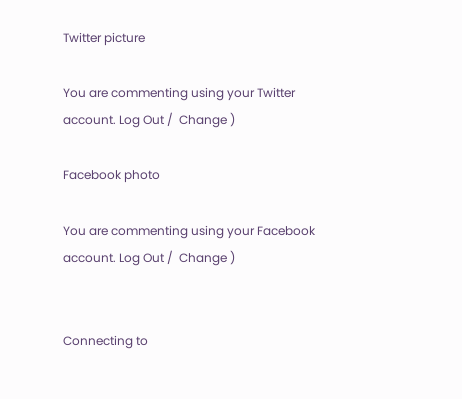Twitter picture

You are commenting using your Twitter account. Log Out /  Change )

Facebook photo

You are commenting using your Facebook account. Log Out /  Change )


Connecting to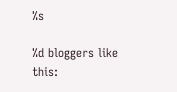%s

%d bloggers like this: